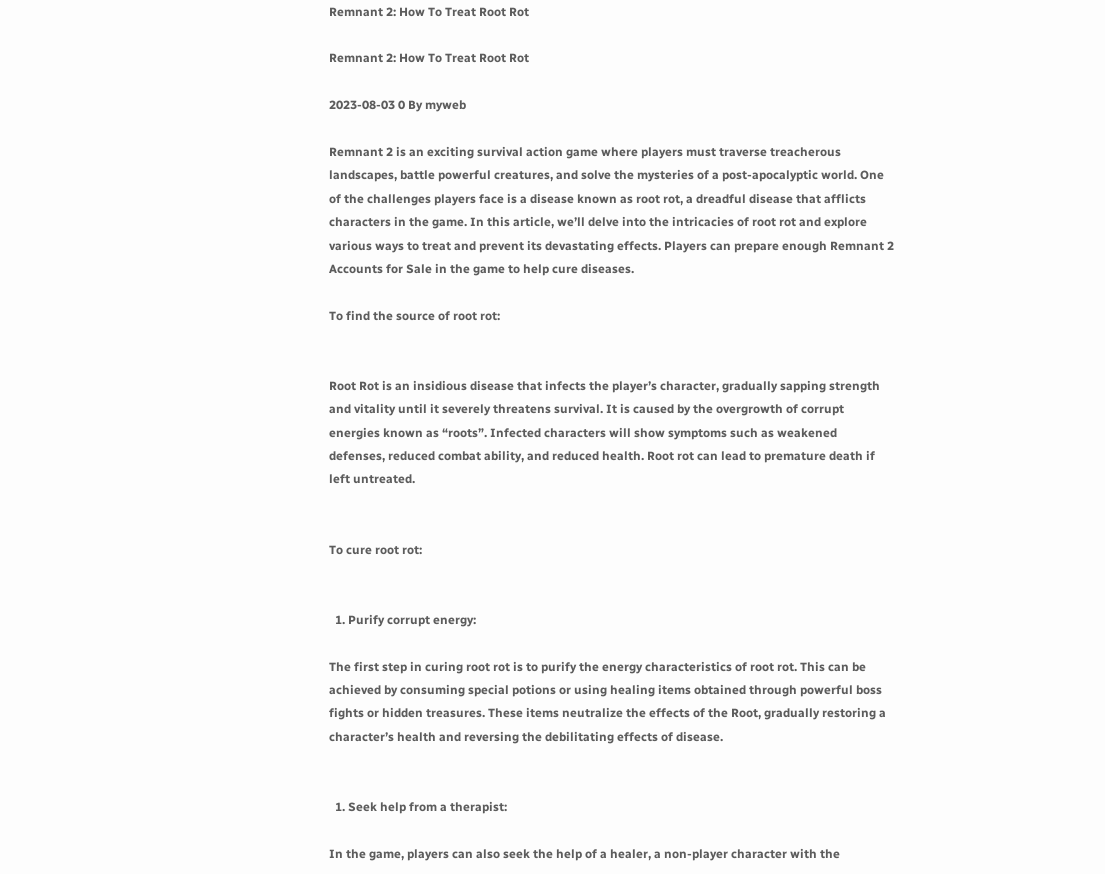Remnant 2: How To Treat Root Rot

Remnant 2: How To Treat Root Rot

2023-08-03 0 By myweb

Remnant 2 is an exciting survival action game where players must traverse treacherous landscapes, battle powerful creatures, and solve the mysteries of a post-apocalyptic world. One of the challenges players face is a disease known as root rot, a dreadful disease that afflicts characters in the game. In this article, we’ll delve into the intricacies of root rot and explore various ways to treat and prevent its devastating effects. Players can prepare enough Remnant 2 Accounts for Sale in the game to help cure diseases.

To find the source of root rot:


Root Rot is an insidious disease that infects the player’s character, gradually sapping strength and vitality until it severely threatens survival. It is caused by the overgrowth of corrupt energies known as “roots”. Infected characters will show symptoms such as weakened defenses, reduced combat ability, and reduced health. Root rot can lead to premature death if left untreated.


To cure root rot:


  1. Purify corrupt energy:

The first step in curing root rot is to purify the energy characteristics of root rot. This can be achieved by consuming special potions or using healing items obtained through powerful boss fights or hidden treasures. These items neutralize the effects of the Root, gradually restoring a character’s health and reversing the debilitating effects of disease.


  1. Seek help from a therapist:

In the game, players can also seek the help of a healer, a non-player character with the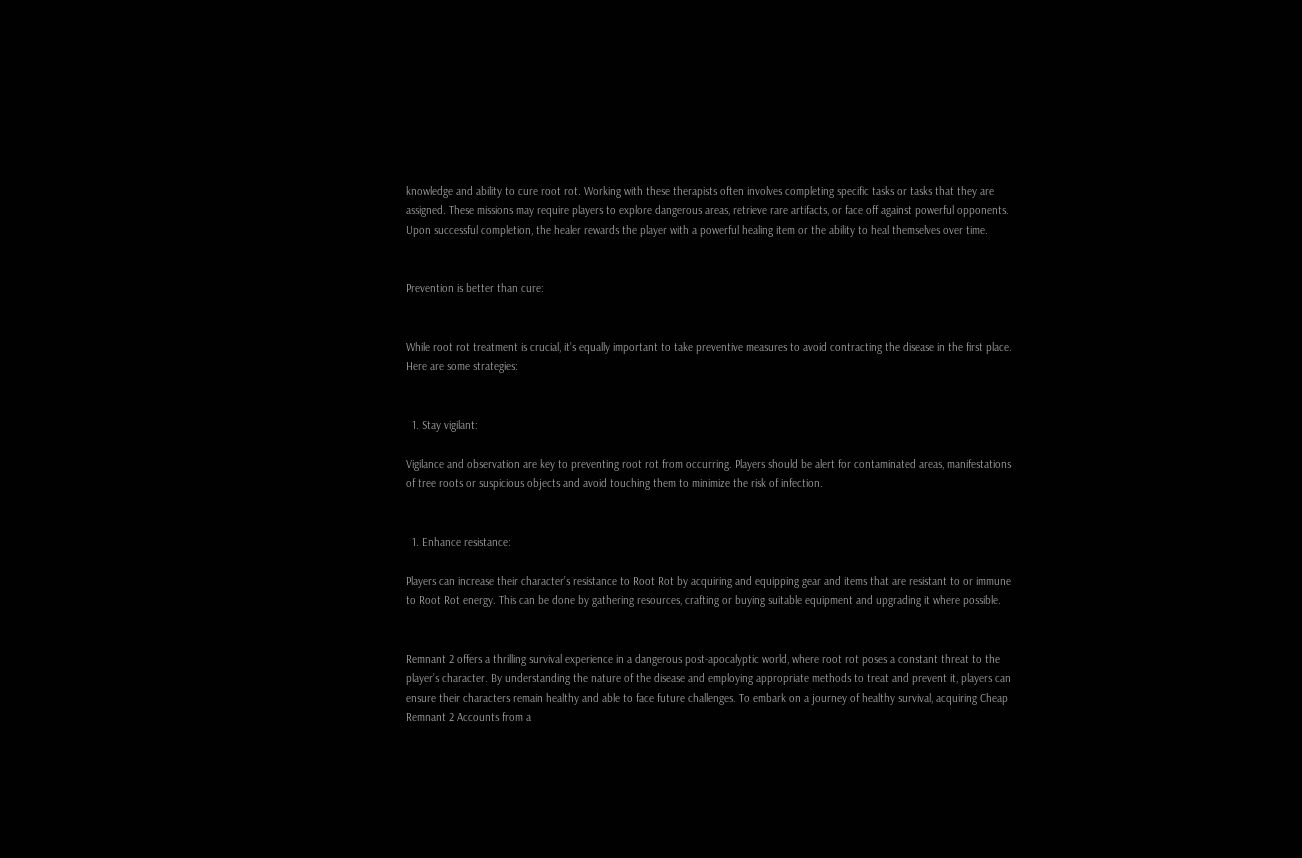knowledge and ability to cure root rot. Working with these therapists often involves completing specific tasks or tasks that they are assigned. These missions may require players to explore dangerous areas, retrieve rare artifacts, or face off against powerful opponents. Upon successful completion, the healer rewards the player with a powerful healing item or the ability to heal themselves over time.


Prevention is better than cure:


While root rot treatment is crucial, it’s equally important to take preventive measures to avoid contracting the disease in the first place. Here are some strategies:


  1. Stay vigilant:

Vigilance and observation are key to preventing root rot from occurring. Players should be alert for contaminated areas, manifestations of tree roots or suspicious objects and avoid touching them to minimize the risk of infection.


  1. Enhance resistance:

Players can increase their character’s resistance to Root Rot by acquiring and equipping gear and items that are resistant to or immune to Root Rot energy. This can be done by gathering resources, crafting or buying suitable equipment and upgrading it where possible.


Remnant 2 offers a thrilling survival experience in a dangerous post-apocalyptic world, where root rot poses a constant threat to the player’s character. By understanding the nature of the disease and employing appropriate methods to treat and prevent it, players can ensure their characters remain healthy and able to face future challenges. To embark on a journey of healthy survival, acquiring Cheap Remnant 2 Accounts from a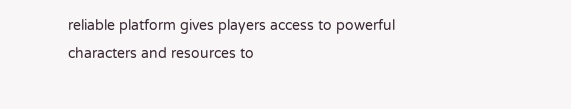reliable platform gives players access to powerful characters and resources to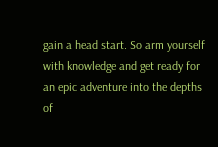gain a head start. So arm yourself with knowledge and get ready for an epic adventure into the depths of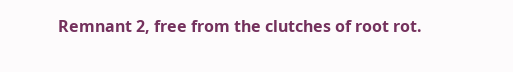Remnant 2, free from the clutches of root rot.